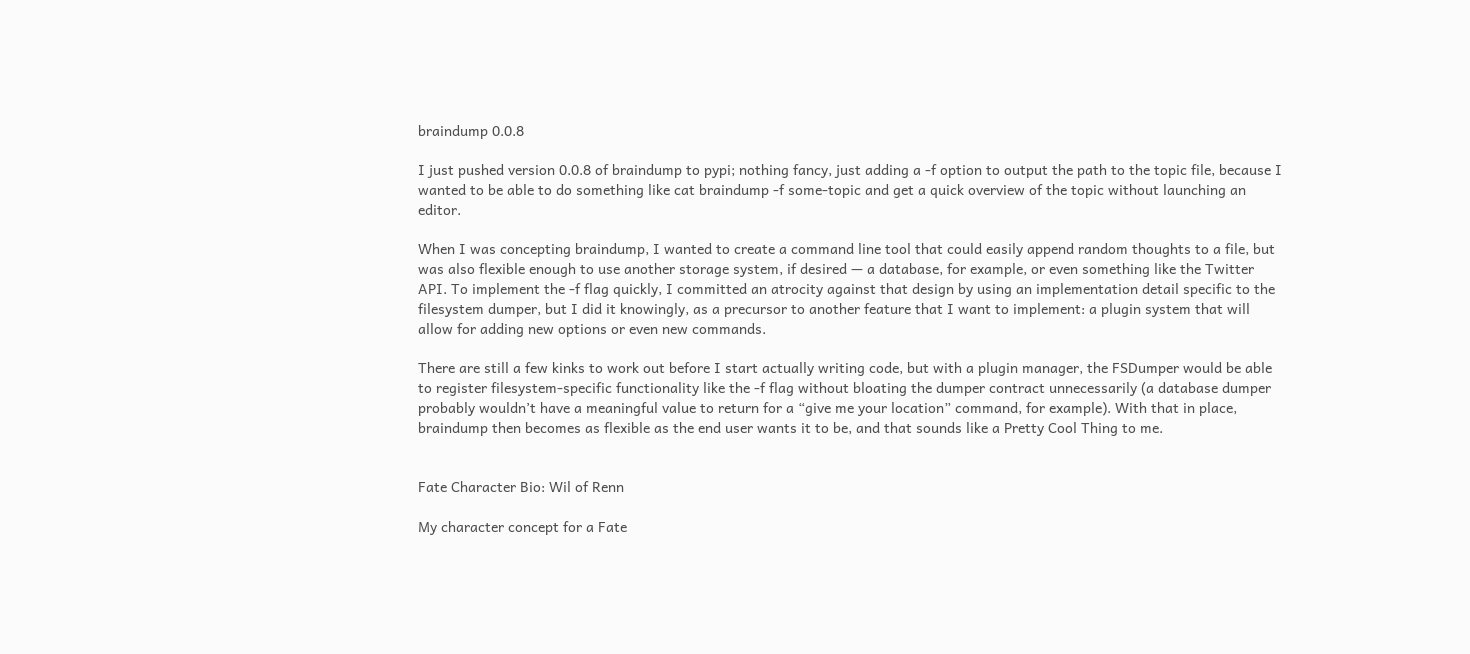braindump 0.0.8

I just pushed version 0.0.8 of braindump to pypi; nothing fancy, just adding a -f option to output the path to the topic file, because I wanted to be able to do something like cat braindump -f some-topic and get a quick overview of the topic without launching an editor.

When I was concepting braindump, I wanted to create a command line tool that could easily append random thoughts to a file, but was also flexible enough to use another storage system, if desired — a database, for example, or even something like the Twitter API. To implement the -f flag quickly, I committed an atrocity against that design by using an implementation detail specific to the filesystem dumper, but I did it knowingly, as a precursor to another feature that I want to implement: a plugin system that will allow for adding new options or even new commands.

There are still a few kinks to work out before I start actually writing code, but with a plugin manager, the FSDumper would be able to register filesystem-specific functionality like the -f flag without bloating the dumper contract unnecessarily (a database dumper probably wouldn’t have a meaningful value to return for a “give me your location” command, for example). With that in place, braindump then becomes as flexible as the end user wants it to be, and that sounds like a Pretty Cool Thing to me.


Fate Character Bio: Wil of Renn

My character concept for a Fate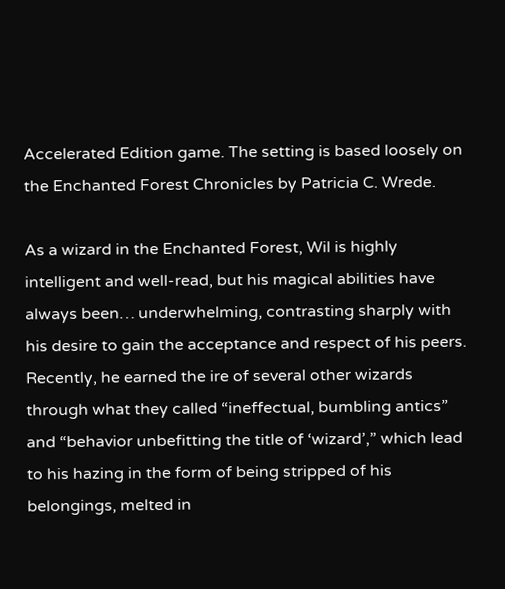Accelerated Edition game. The setting is based loosely on the Enchanted Forest Chronicles by Patricia C. Wrede.

As a wizard in the Enchanted Forest, Wil is highly intelligent and well-read, but his magical abilities have always been… underwhelming, contrasting sharply with his desire to gain the acceptance and respect of his peers. Recently, he earned the ire of several other wizards through what they called “ineffectual, bumbling antics” and “behavior unbefitting the title of ‘wizard’,” which lead to his hazing in the form of being stripped of his belongings, melted in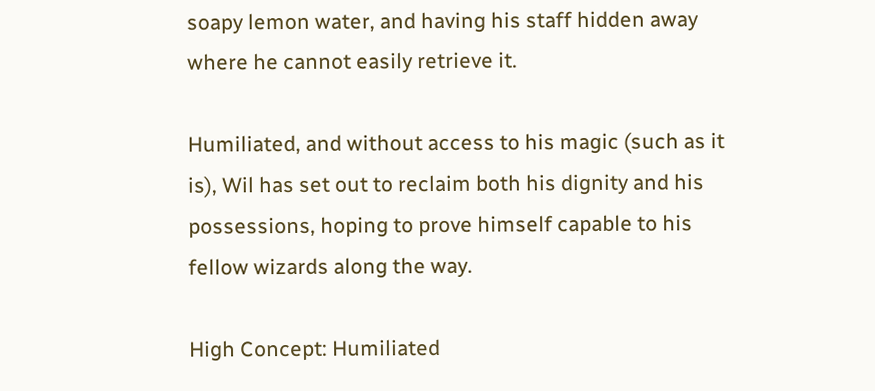soapy lemon water, and having his staff hidden away where he cannot easily retrieve it.

Humiliated, and without access to his magic (such as it is), Wil has set out to reclaim both his dignity and his possessions, hoping to prove himself capable to his fellow wizards along the way.

High Concept: Humiliated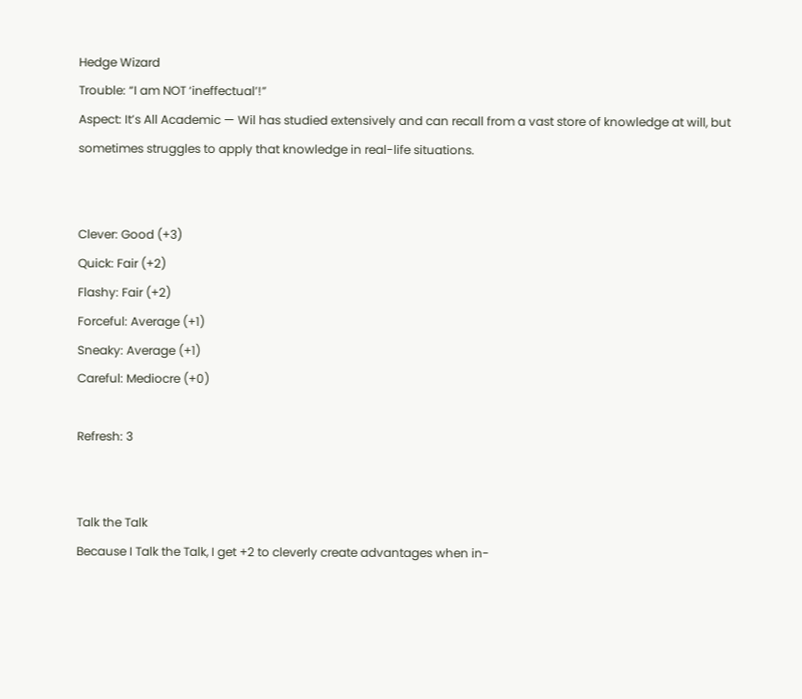Hedge Wizard
Trouble: “I am NOT ‘ineffectual’!”
Aspect: It’s All Academic — Wil has studied extensively and can recall from a vast store of knowledge at will, but sometimes struggles to apply that knowledge in real-life situations.


Clever: Good (+3)
Quick: Fair (+2)
Flashy: Fair (+2)
Forceful: Average (+1)
Sneaky: Average (+1)
Careful: Mediocre (+0)

Refresh: 3


Talk the Talk
Because I Talk the Talk, I get +2 to cleverly create advantages when in-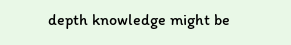depth knowledge might be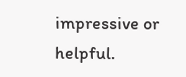impressive or helpful.